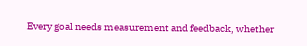Every goal needs measurement and feedback, whether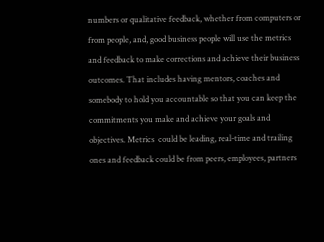numbers or qualitative feedback, whether from computers or from people, and, good business people will use the metrics and feedback to make corrections and achieve their business outcomes. That includes having mentors, coaches and somebody to hold you accountable so that you can keep the commitments you make and achieve your goals and objectives. Metrics  could be leading, real-time and trailing ones and feedback could be from peers, employees, partners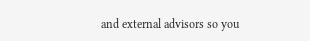and external advisors so you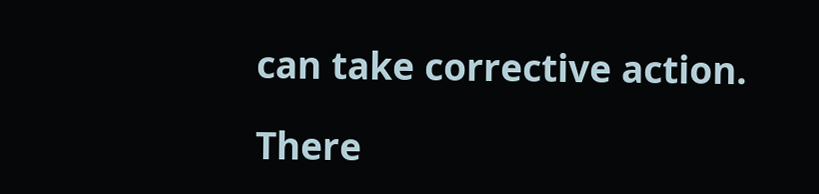can take corrective action.

There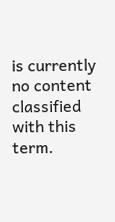is currently no content classified with this term.